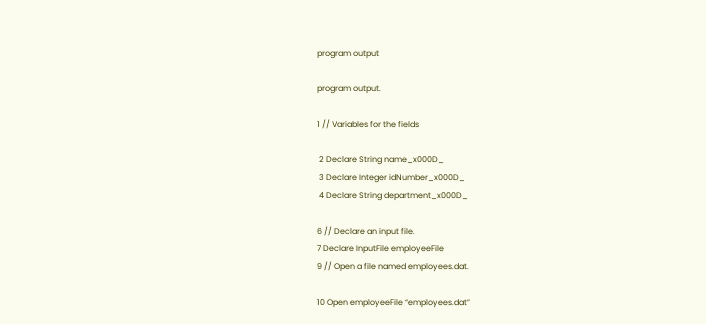program output

program output.

1 // Variables for the fields

 2 Declare String name_x000D_
 3 Declare Integer idNumber_x000D_
 4 Declare String department_x000D_

6 // Declare an input file.
7 Declare InputFile employeeFile
9 // Open a file named employees.dat.

10 Open employeeFile “employees.dat”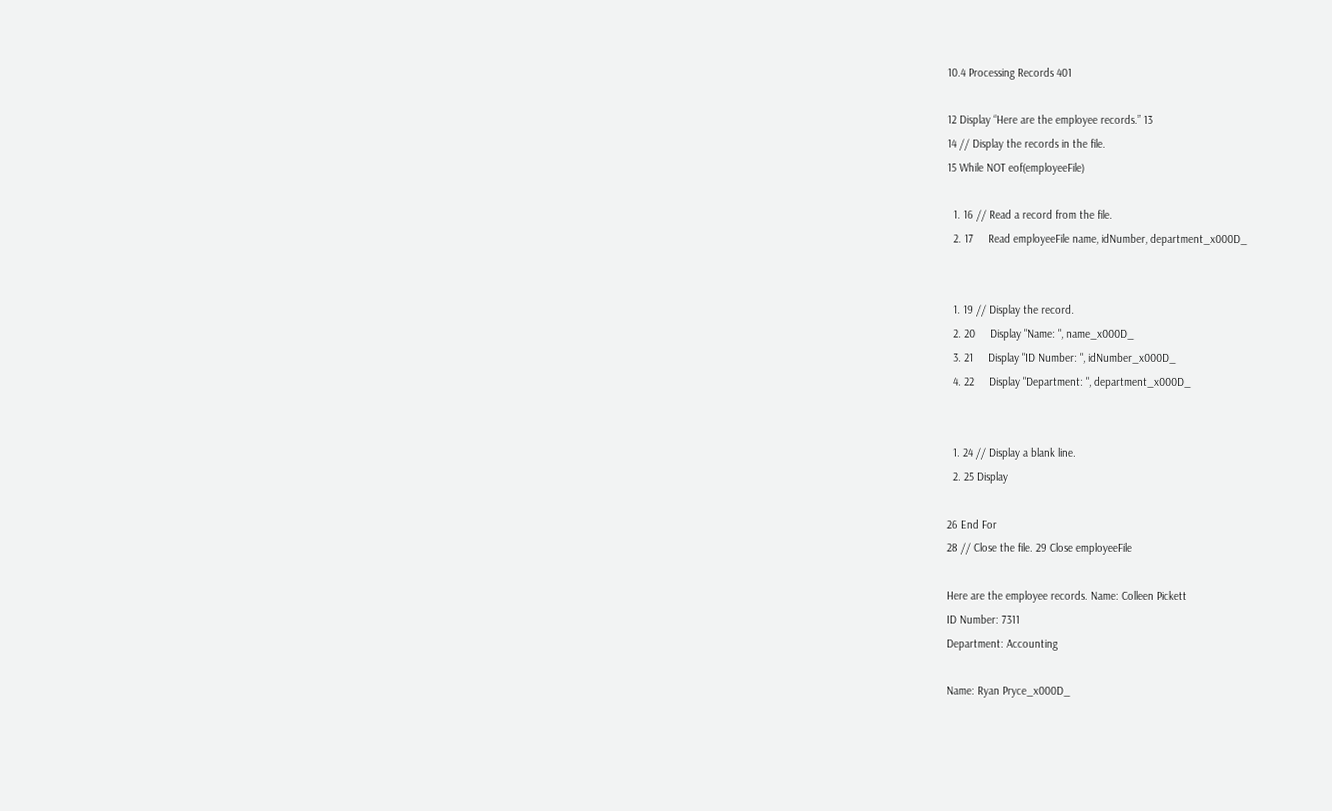10.4 Processing Records 401

12 Display “Here are the employee records.” 13
14 // Display the records in the file.
15 While NOT eof(employeeFile)

  1. 16 // Read a record from the file.
  2. 17     Read employeeFile name, idNumber, department_x000D_


  1. 19 // Display the record.
  2. 20     Display "Name: ", name_x000D_
  3. 21     Display "ID Number: ", idNumber_x000D_
  4. 22     Display "Department: ", department_x000D_


  1. 24 // Display a blank line.
  2. 25 Display

26 End For
28 // Close the file. 29 Close employeeFile

Here are the employee records. Name: Colleen Pickett
ID Number: 7311
Department: Accounting

Name: Ryan Pryce_x000D_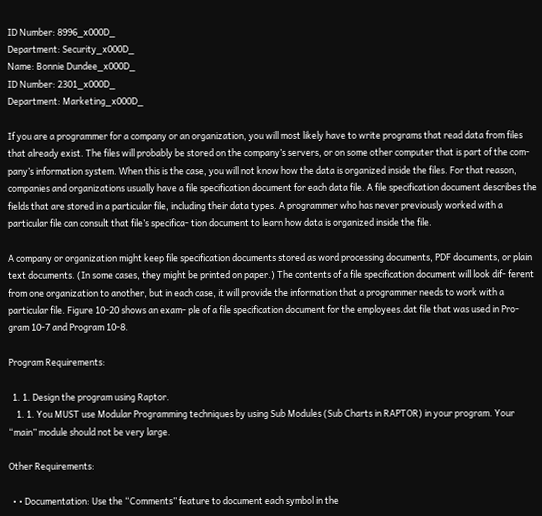ID Number: 8996_x000D_
Department: Security_x000D_
Name: Bonnie Dundee_x000D_
ID Number: 2301_x000D_
Department: Marketing_x000D_

If you are a programmer for a company or an organization, you will most likely have to write programs that read data from files that already exist. The files will probably be stored on the company’s servers, or on some other computer that is part of the com- pany’s information system. When this is the case, you will not know how the data is organized inside the files. For that reason, companies and organizations usually have a file specification document for each data file. A file specification document describes the fields that are stored in a particular file, including their data types. A programmer who has never previously worked with a particular file can consult that file’s specifica- tion document to learn how data is organized inside the file.

A company or organization might keep file specification documents stored as word processing documents, PDF documents, or plain text documents. (In some cases, they might be printed on paper.) The contents of a file specification document will look dif- ferent from one organization to another, but in each case, it will provide the information that a programmer needs to work with a particular file. Figure 10-20 shows an exam- ple of a file specification document for the employees.dat file that was used in Pro- gram 10-7 and Program 10-8.

Program Requirements:

  1. 1. Design the program using Raptor.
    1. 1. You MUST use Modular Programming techniques by using Sub Modules (Sub Charts in RAPTOR) in your program. Your “main” module should not be very large.

Other Requirements:

  • • Documentation: Use the “Comments” feature to document each symbol in the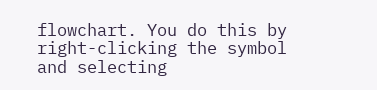flowchart. You do this by right-clicking the symbol and selecting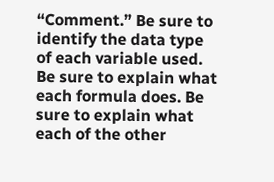“Comment.” Be sure to identify the data type of each variable used. Be sure to explain what each formula does. Be sure to explain what each of the other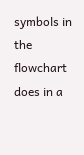symbols in the flowchart does in a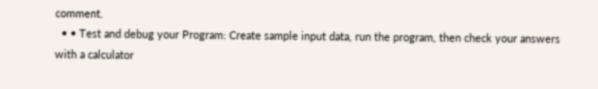comment.
  • • Test and debug your Program: Create sample input data, run the program, then check your answers with a calculator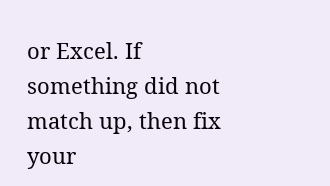or Excel. If something did not match up, then fix your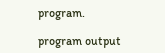program.

program output